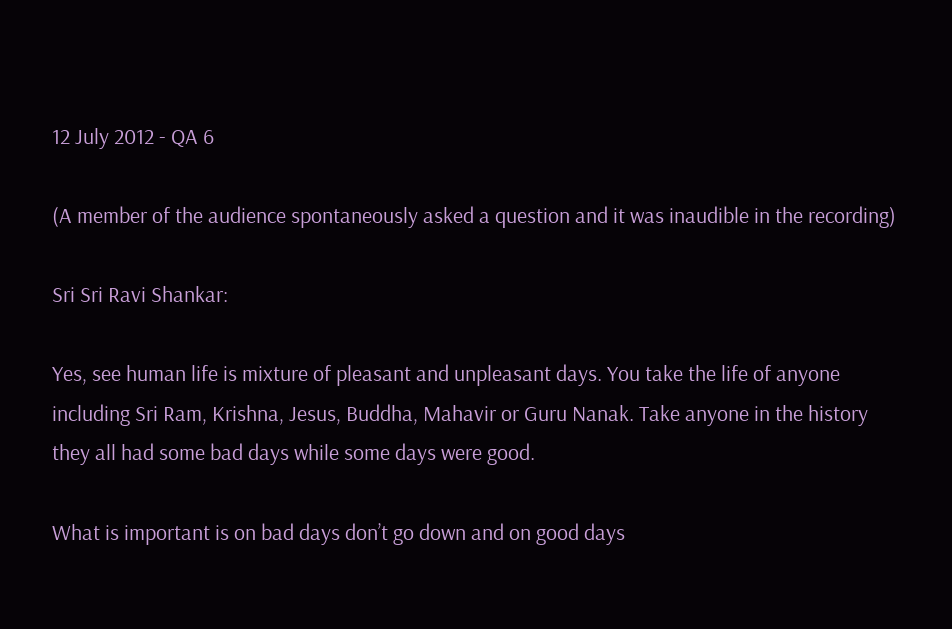12 July 2012 - QA 6

(A member of the audience spontaneously asked a question and it was inaudible in the recording)

Sri Sri Ravi Shankar:

Yes, see human life is mixture of pleasant and unpleasant days. You take the life of anyone including Sri Ram, Krishna, Jesus, Buddha, Mahavir or Guru Nanak. Take anyone in the history they all had some bad days while some days were good.

What is important is on bad days don’t go down and on good days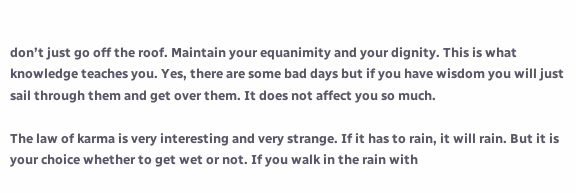don’t just go off the roof. Maintain your equanimity and your dignity. This is what knowledge teaches you. Yes, there are some bad days but if you have wisdom you will just sail through them and get over them. It does not affect you so much.

The law of karma is very interesting and very strange. If it has to rain, it will rain. But it is your choice whether to get wet or not. If you walk in the rain with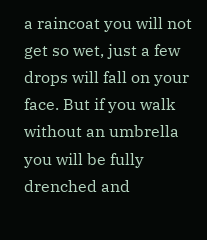a raincoat you will not get so wet, just a few drops will fall on your face. But if you walk without an umbrella you will be fully drenched and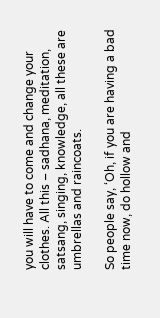you will have to come and change your clothes. All this – sadhana, meditation, satsang, singing, knowledge, all these are umbrellas and raincoats.

So people say, ‘Oh, if you are having a bad time now, do hollow and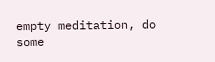empty meditation, do some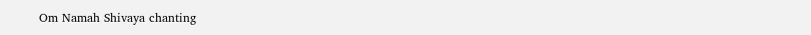Om Namah Shivaya chanting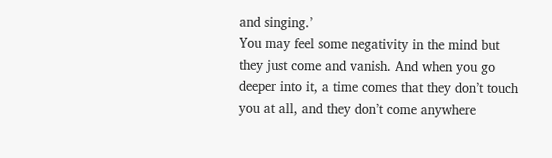and singing.’
You may feel some negativity in the mind but they just come and vanish. And when you go deeper into it, a time comes that they don’t touch you at all, and they don’t come anywhere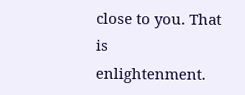close to you. That is enlightenment.